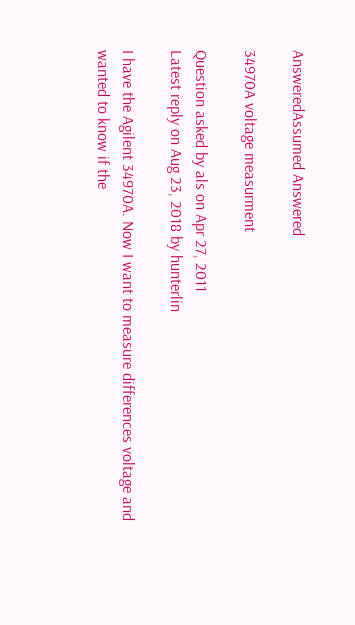AnsweredAssumed Answered

34970A voltage measurment

Question asked by als on Apr 27, 2011
Latest reply on Aug 23, 2018 by hunterlin

I have the Agilent 34970A. Now I want to measure differences voltage and wanted to know if the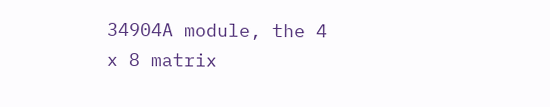34904A module, the 4 x 8 matrix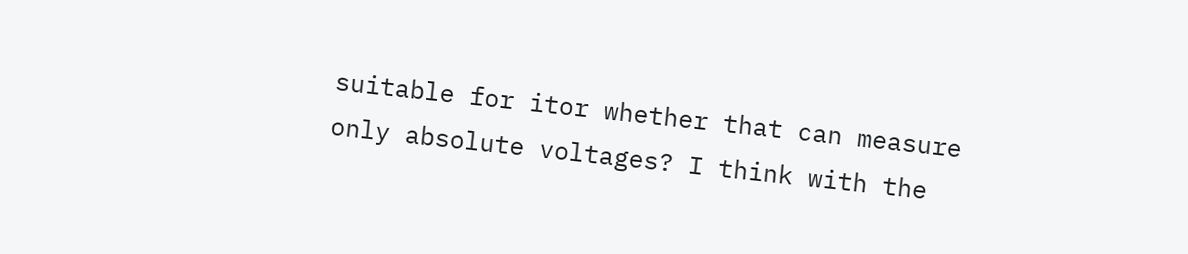suitable for itor whether that can measure only absolute voltages? I think with the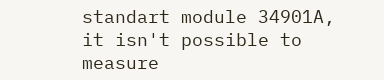standart module 34901A, it isn't possible to measure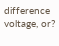difference voltage, or?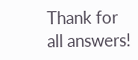Thank for all answers!